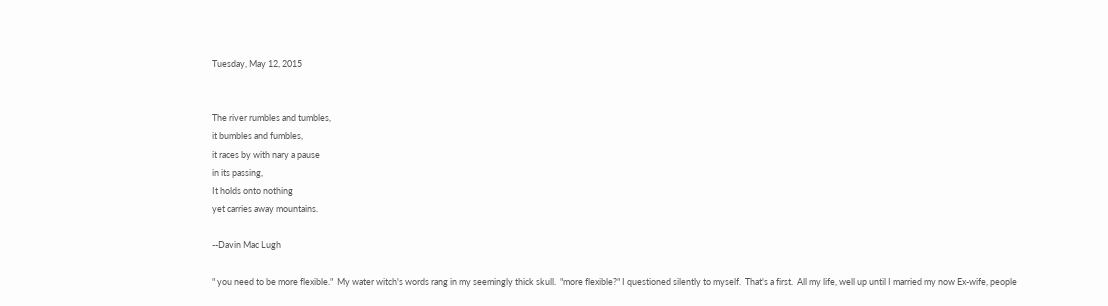Tuesday, May 12, 2015


The river rumbles and tumbles,
it bumbles and fumbles,
it races by with nary a pause
in its passing,
It holds onto nothing
yet carries away mountains.

--Davin Mac Lugh

" you need to be more flexible."  My water witch's words rang in my seemingly thick skull.  "more flexible?" I questioned silently to myself.  That's a first.  All my life, well up until I married my now Ex-wife, people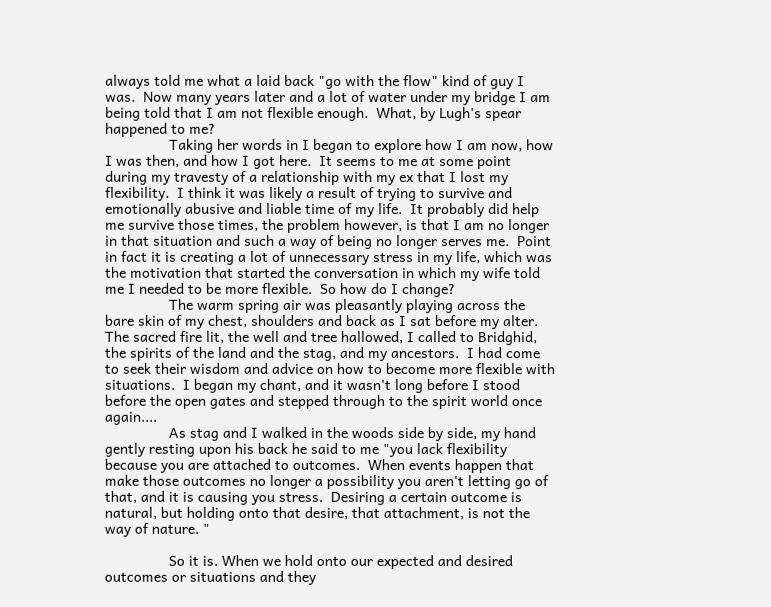always told me what a laid back "go with the flow" kind of guy I was.  Now many years later and a lot of water under my bridge I am being told that I am not flexible enough.  What, by Lugh's spear happened to me?
                Taking her words in I began to explore how I am now, how I was then, and how I got here.  It seems to me at some point during my travesty of a relationship with my ex that I lost my flexibility.  I think it was likely a result of trying to survive and emotionally abusive and liable time of my life.  It probably did help me survive those times, the problem however, is that I am no longer in that situation and such a way of being no longer serves me.  Point in fact it is creating a lot of unnecessary stress in my life, which was the motivation that started the conversation in which my wife told me I needed to be more flexible.  So how do I change?
                The warm spring air was pleasantly playing across the bare skin of my chest, shoulders and back as I sat before my alter.  The sacred fire lit, the well and tree hallowed, I called to Bridghid, the spirits of the land and the stag, and my ancestors.  I had come to seek their wisdom and advice on how to become more flexible with situations.  I began my chant, and it wasn't long before I stood before the open gates and stepped through to the spirit world once again....
                As stag and I walked in the woods side by side, my hand gently resting upon his back he said to me "you lack flexibility because you are attached to outcomes.  When events happen that make those outcomes no longer a possibility you aren't letting go of that, and it is causing you stress.  Desiring a certain outcome is natural, but holding onto that desire, that attachment, is not the way of nature. "

                So it is. When we hold onto our expected and desired outcomes or situations and they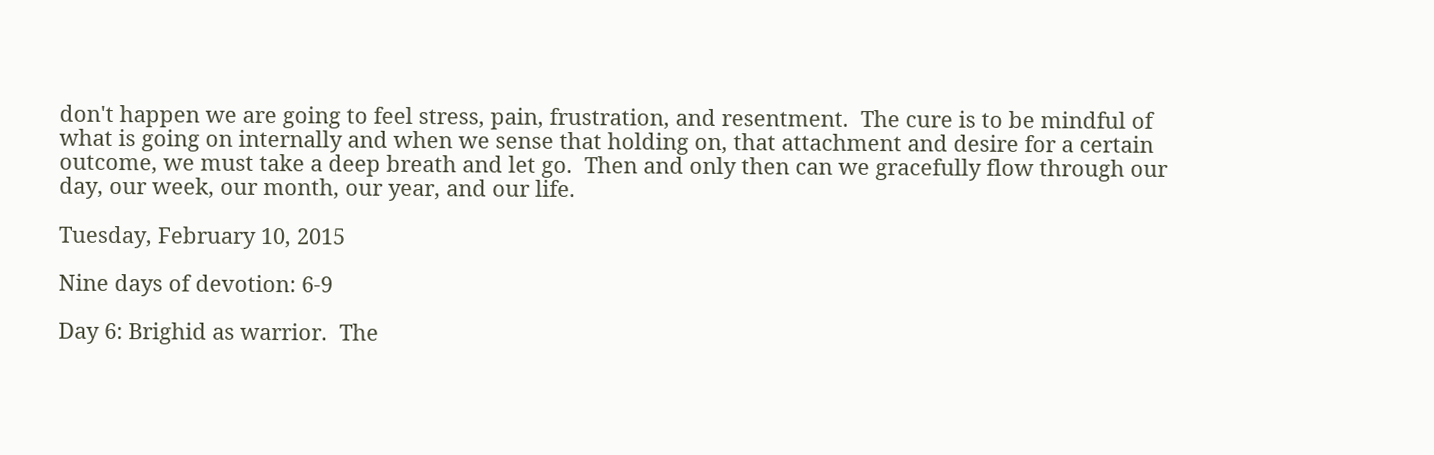don't happen we are going to feel stress, pain, frustration, and resentment.  The cure is to be mindful of what is going on internally and when we sense that holding on, that attachment and desire for a certain outcome, we must take a deep breath and let go.  Then and only then can we gracefully flow through our day, our week, our month, our year, and our life.

Tuesday, February 10, 2015

Nine days of devotion: 6-9

Day 6: Brighid as warrior.  The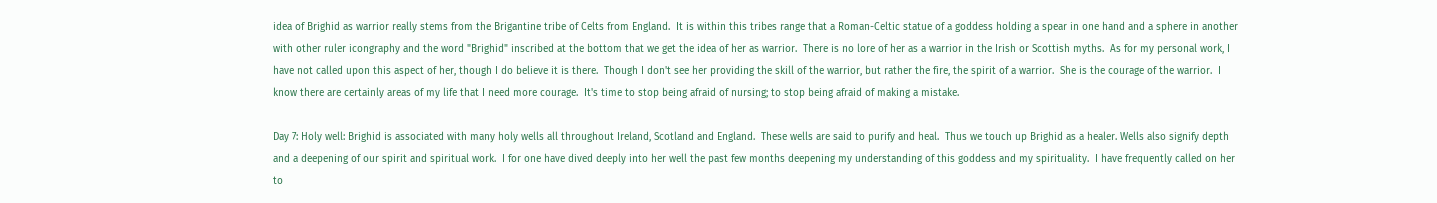idea of Brighid as warrior really stems from the Brigantine tribe of Celts from England.  It is within this tribes range that a Roman-Celtic statue of a goddess holding a spear in one hand and a sphere in another with other ruler icongraphy and the word "Brighid" inscribed at the bottom that we get the idea of her as warrior.  There is no lore of her as a warrior in the Irish or Scottish myths.  As for my personal work, I have not called upon this aspect of her, though I do believe it is there.  Though I don't see her providing the skill of the warrior, but rather the fire, the spirit of a warrior.  She is the courage of the warrior.  I know there are certainly areas of my life that I need more courage.  It's time to stop being afraid of nursing; to stop being afraid of making a mistake.

Day 7: Holy well: Brighid is associated with many holy wells all throughout Ireland, Scotland and England.  These wells are said to purify and heal.  Thus we touch up Brighid as a healer. Wells also signify depth and a deepening of our spirit and spiritual work.  I for one have dived deeply into her well the past few months deepening my understanding of this goddess and my spirituality.  I have frequently called on her to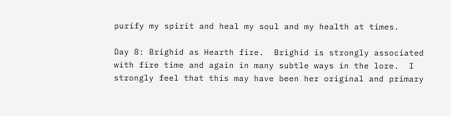purify my spirit and heal my soul and my health at times.

Day 8: Brighid as Hearth fire.  Brighid is strongly associated with fire time and again in many subtle ways in the lore.  I strongly feel that this may have been her original and primary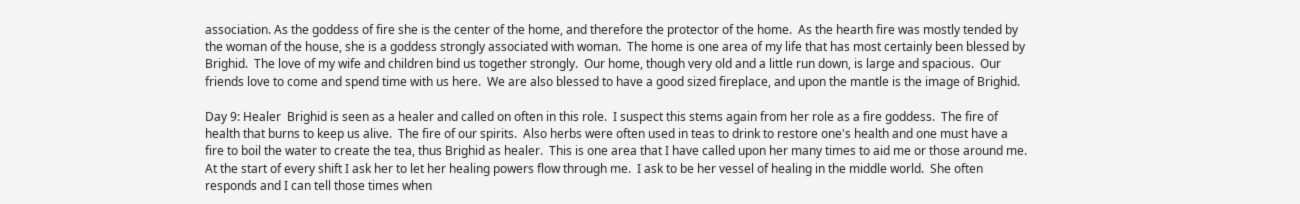association. As the goddess of fire she is the center of the home, and therefore the protector of the home.  As the hearth fire was mostly tended by the woman of the house, she is a goddess strongly associated with woman.  The home is one area of my life that has most certainly been blessed by Brighid.  The love of my wife and children bind us together strongly.  Our home, though very old and a little run down, is large and spacious.  Our friends love to come and spend time with us here.  We are also blessed to have a good sized fireplace, and upon the mantle is the image of Brighid.

Day 9: Healer  Brighid is seen as a healer and called on often in this role.  I suspect this stems again from her role as a fire goddess.  The fire of health that burns to keep us alive.  The fire of our spirits.  Also herbs were often used in teas to drink to restore one's health and one must have a fire to boil the water to create the tea, thus Brighid as healer.  This is one area that I have called upon her many times to aid me or those around me.  At the start of every shift I ask her to let her healing powers flow through me.  I ask to be her vessel of healing in the middle world.  She often responds and I can tell those times when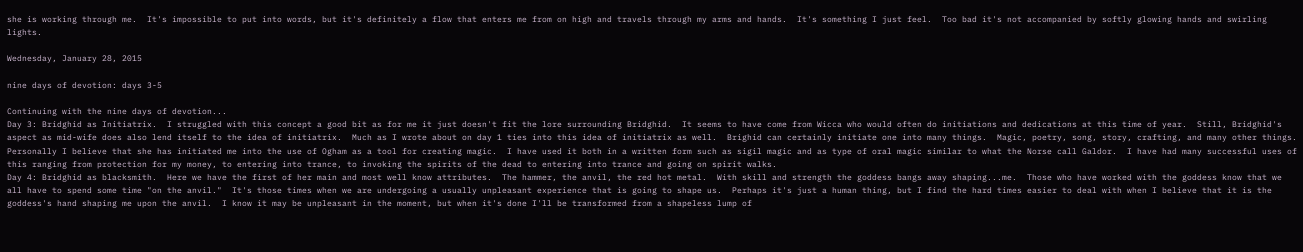she is working through me.  It's impossible to put into words, but it's definitely a flow that enters me from on high and travels through my arms and hands.  It's something I just feel.  Too bad it's not accompanied by softly glowing hands and swirling lights.

Wednesday, January 28, 2015

nine days of devotion: days 3-5

Continuing with the nine days of devotion...
Day 3: Bridghid as Initiatrix.  I struggled with this concept a good bit as for me it just doesn't fit the lore surrounding Bridghid.  It seems to have come from Wicca who would often do initiations and dedications at this time of year.  Still, Bridghid's aspect as mid-wife does also lend itself to the idea of initiatrix.  Much as I wrote about on day 1 ties into this idea of initiatrix as well.  Brighid can certainly initiate one into many things.  Magic, poetry, song, story, crafting, and many other things.  Personally I believe that she has initiated me into the use of Ogham as a tool for creating magic.  I have used it both in a written form such as sigil magic and as type of oral magic similar to what the Norse call Galdor.  I have had many successful uses of this ranging from protection for my money, to entering into trance, to invoking the spirits of the dead to entering into trance and going on spirit walks.
Day 4: Bridghid as blacksmith.  Here we have the first of her main and most well know attributes.  The hammer, the anvil, the red hot metal.  With skill and strength the goddess bangs away shaping...me.  Those who have worked with the goddess know that we all have to spend some time "on the anvil."  It's those times when we are undergoing a usually unpleasant experience that is going to shape us.  Perhaps it's just a human thing, but I find the hard times easier to deal with when I believe that it is the goddess's hand shaping me upon the anvil.  I know it may be unpleasant in the moment, but when it's done I'll be transformed from a shapeless lump of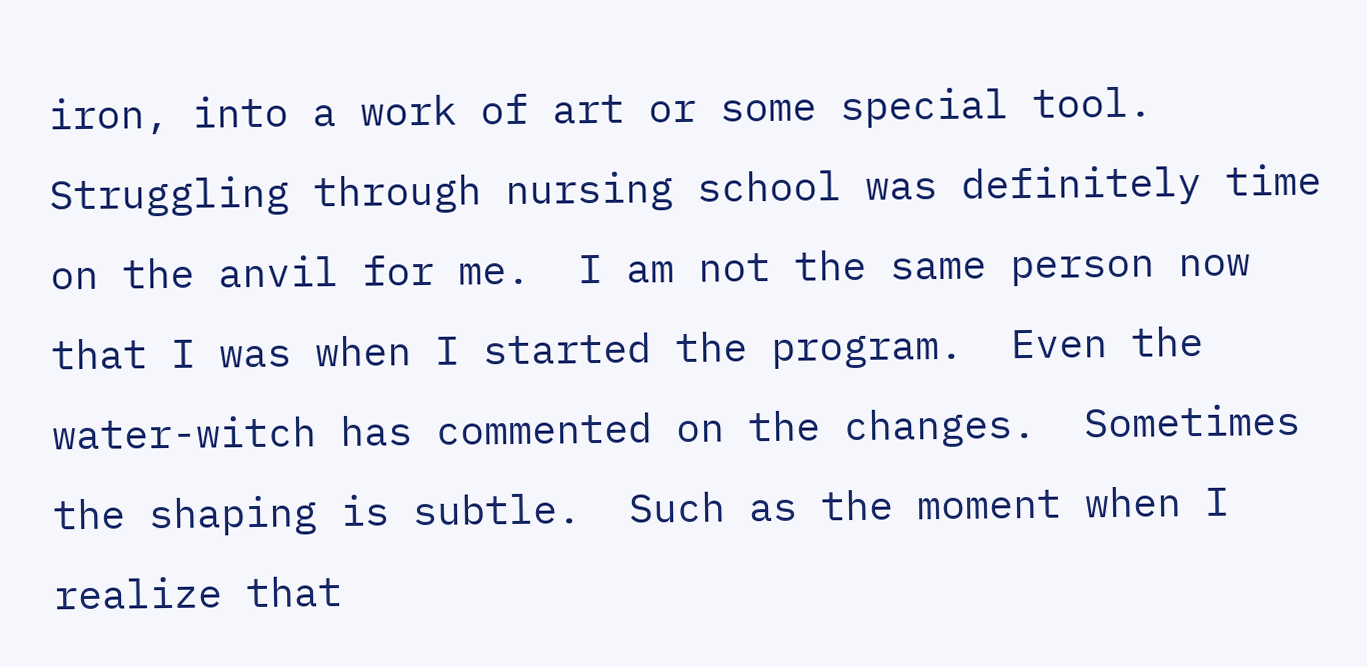iron, into a work of art or some special tool.  Struggling through nursing school was definitely time on the anvil for me.  I am not the same person now that I was when I started the program.  Even the water-witch has commented on the changes.  Sometimes the shaping is subtle.  Such as the moment when I realize that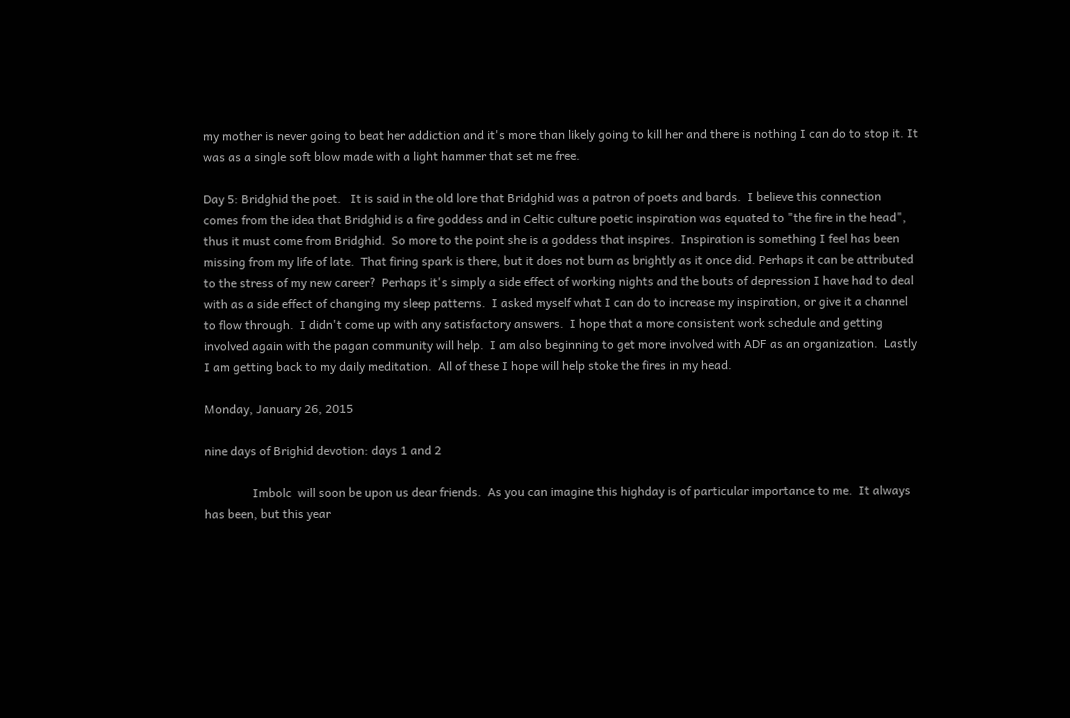my mother is never going to beat her addiction and it's more than likely going to kill her and there is nothing I can do to stop it. It was as a single soft blow made with a light hammer that set me free.

Day 5: Bridghid the poet.   It is said in the old lore that Bridghid was a patron of poets and bards.  I believe this connection comes from the idea that Bridghid is a fire goddess and in Celtic culture poetic inspiration was equated to "the fire in the head", thus it must come from Bridghid.  So more to the point she is a goddess that inspires.  Inspiration is something I feel has been missing from my life of late.  That firing spark is there, but it does not burn as brightly as it once did. Perhaps it can be attributed to the stress of my new career?  Perhaps it's simply a side effect of working nights and the bouts of depression I have had to deal with as a side effect of changing my sleep patterns.  I asked myself what I can do to increase my inspiration, or give it a channel to flow through.  I didn't come up with any satisfactory answers.  I hope that a more consistent work schedule and getting involved again with the pagan community will help.  I am also beginning to get more involved with ADF as an organization.  Lastly I am getting back to my daily meditation.  All of these I hope will help stoke the fires in my head.

Monday, January 26, 2015

nine days of Brighid devotion: days 1 and 2

                Imbolc  will soon be upon us dear friends.  As you can imagine this highday is of particular importance to me.  It always has been, but this year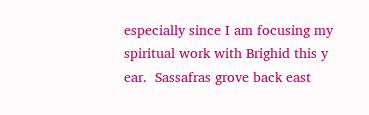especially since I am focusing my spiritual work with Brighid this y ear.  Sassafras grove back east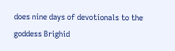does nine days of devotionals to the goddess Brighid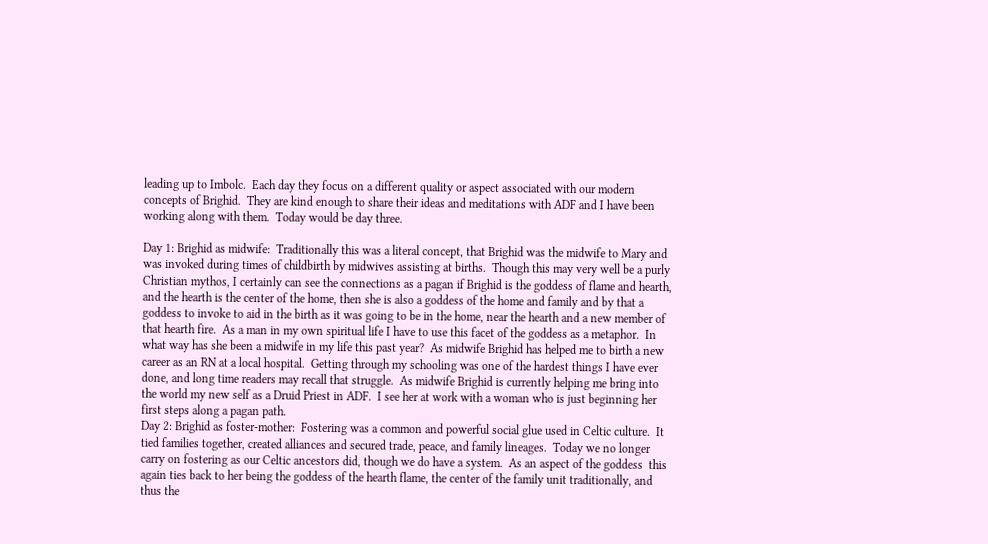leading up to Imbolc.  Each day they focus on a different quality or aspect associated with our modern concepts of Brighid.  They are kind enough to share their ideas and meditations with ADF and I have been working along with them.  Today would be day three.

Day 1: Brighid as midwife:  Traditionally this was a literal concept, that Brighid was the midwife to Mary and was invoked during times of childbirth by midwives assisting at births.  Though this may very well be a purly Christian mythos, I certainly can see the connections as a pagan if Brighid is the goddess of flame and hearth, and the hearth is the center of the home, then she is also a goddess of the home and family and by that a goddess to invoke to aid in the birth as it was going to be in the home, near the hearth and a new member of that hearth fire.  As a man in my own spiritual life I have to use this facet of the goddess as a metaphor.  In what way has she been a midwife in my life this past year?  As midwife Brighid has helped me to birth a new career as an RN at a local hospital.  Getting through my schooling was one of the hardest things I have ever done, and long time readers may recall that struggle.  As midwife Brighid is currently helping me bring into the world my new self as a Druid Priest in ADF.  I see her at work with a woman who is just beginning her first steps along a pagan path.
Day 2: Brighid as foster-mother:  Fostering was a common and powerful social glue used in Celtic culture.  It tied families together, created alliances and secured trade, peace, and family lineages.  Today we no longer carry on fostering as our Celtic ancestors did, though we do have a system.  As an aspect of the goddess  this again ties back to her being the goddess of the hearth flame, the center of the family unit traditionally, and thus the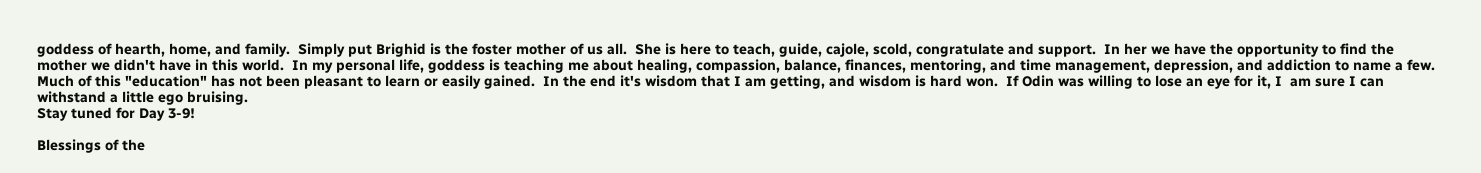goddess of hearth, home, and family.  Simply put Brighid is the foster mother of us all.  She is here to teach, guide, cajole, scold, congratulate and support.  In her we have the opportunity to find the mother we didn't have in this world.  In my personal life, goddess is teaching me about healing, compassion, balance, finances, mentoring, and time management, depression, and addiction to name a few.  Much of this "education" has not been pleasant to learn or easily gained.  In the end it's wisdom that I am getting, and wisdom is hard won.  If Odin was willing to lose an eye for it, I  am sure I can withstand a little ego bruising.
Stay tuned for Day 3-9!

Blessings of the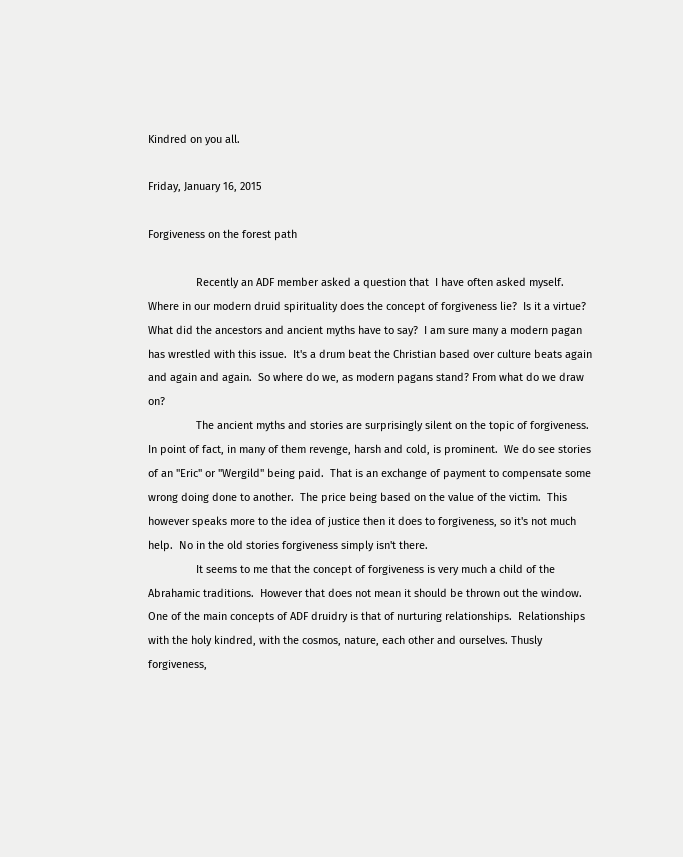Kindred on you all.

Friday, January 16, 2015

Forgiveness on the forest path

                Recently an ADF member asked a question that  I have often asked myself. Where in our modern druid spirituality does the concept of forgiveness lie?  Is it a virtue?  What did the ancestors and ancient myths have to say?  I am sure many a modern pagan has wrestled with this issue.  It's a drum beat the Christian based over culture beats again and again and again.  So where do we, as modern pagans stand? From what do we draw on?
                The ancient myths and stories are surprisingly silent on the topic of forgiveness.  In point of fact, in many of them revenge, harsh and cold, is prominent.  We do see stories of an "Eric" or "Wergild" being paid.  That is an exchange of payment to compensate some wrong doing done to another.  The price being based on the value of the victim.  This however speaks more to the idea of justice then it does to forgiveness, so it's not much help.  No in the old stories forgiveness simply isn't there.
                It seems to me that the concept of forgiveness is very much a child of the Abrahamic traditions.  However that does not mean it should be thrown out the window. One of the main concepts of ADF druidry is that of nurturing relationships.  Relationships with the holy kindred, with the cosmos, nature, each other and ourselves. Thusly forgiveness,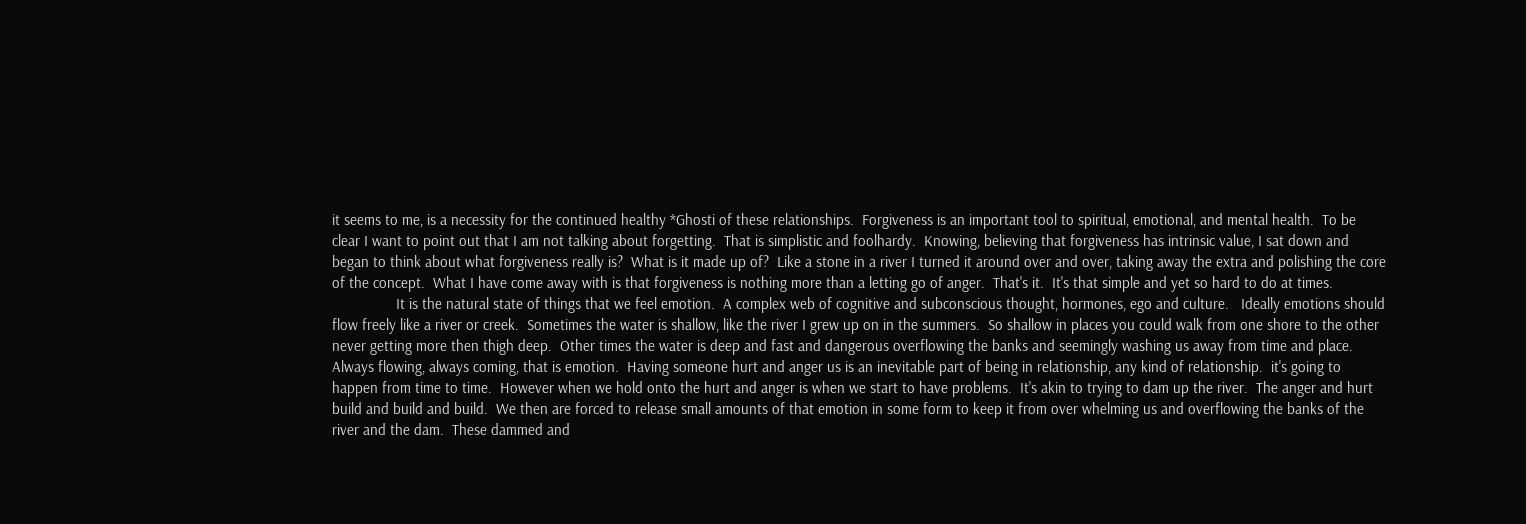it seems to me, is a necessity for the continued healthy *Ghosti of these relationships.  Forgiveness is an important tool to spiritual, emotional, and mental health.  To be clear I want to point out that I am not talking about forgetting.  That is simplistic and foolhardy.  Knowing, believing that forgiveness has intrinsic value, I sat down and began to think about what forgiveness really is?  What is it made up of?  Like a stone in a river I turned it around over and over, taking away the extra and polishing the core of the concept.  What I have come away with is that forgiveness is nothing more than a letting go of anger.  That's it.  It's that simple and yet so hard to do at times.
                It is the natural state of things that we feel emotion.  A complex web of cognitive and subconscious thought, hormones, ego and culture.   Ideally emotions should flow freely like a river or creek.  Sometimes the water is shallow, like the river I grew up on in the summers.  So shallow in places you could walk from one shore to the other never getting more then thigh deep.  Other times the water is deep and fast and dangerous overflowing the banks and seemingly washing us away from time and place.  Always flowing, always coming, that is emotion.  Having someone hurt and anger us is an inevitable part of being in relationship, any kind of relationship.  it's going to happen from time to time.  However when we hold onto the hurt and anger is when we start to have problems.  It's akin to trying to dam up the river.  The anger and hurt build and build and build.  We then are forced to release small amounts of that emotion in some form to keep it from over whelming us and overflowing the banks of the river and the dam.  These dammed and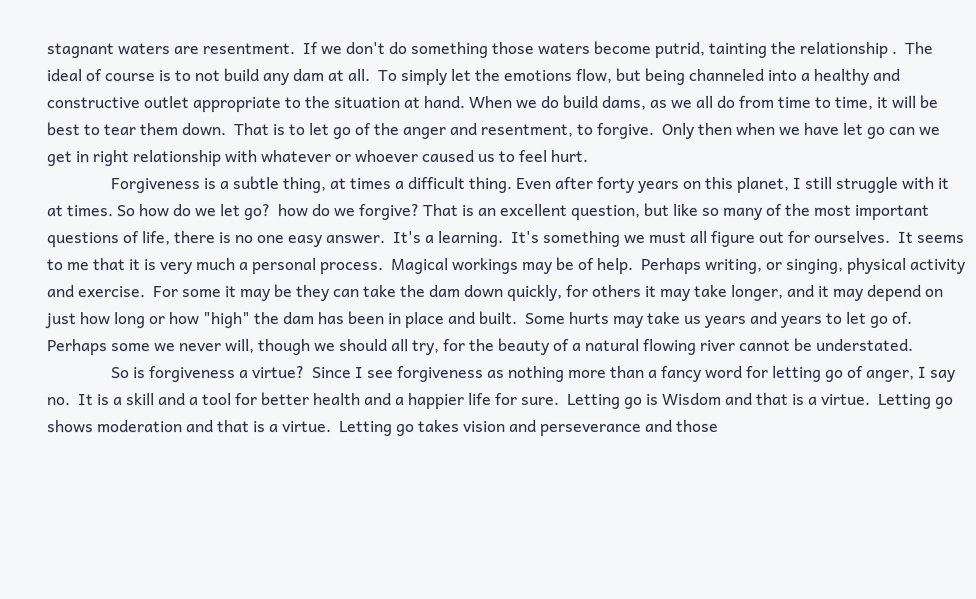stagnant waters are resentment.  If we don't do something those waters become putrid, tainting the relationship .  The ideal of course is to not build any dam at all.  To simply let the emotions flow, but being channeled into a healthy and constructive outlet appropriate to the situation at hand. When we do build dams, as we all do from time to time, it will be best to tear them down.  That is to let go of the anger and resentment, to forgive.  Only then when we have let go can we get in right relationship with whatever or whoever caused us to feel hurt.
                Forgiveness is a subtle thing, at times a difficult thing. Even after forty years on this planet, I still struggle with it at times. So how do we let go?  how do we forgive? That is an excellent question, but like so many of the most important questions of life, there is no one easy answer.  It's a learning.  It's something we must all figure out for ourselves.  It seems to me that it is very much a personal process.  Magical workings may be of help.  Perhaps writing, or singing, physical activity and exercise.  For some it may be they can take the dam down quickly, for others it may take longer, and it may depend on just how long or how "high" the dam has been in place and built.  Some hurts may take us years and years to let go of.  Perhaps some we never will, though we should all try, for the beauty of a natural flowing river cannot be understated.
                So is forgiveness a virtue?  Since I see forgiveness as nothing more than a fancy word for letting go of anger, I say no.  It is a skill and a tool for better health and a happier life for sure.  Letting go is Wisdom and that is a virtue.  Letting go shows moderation and that is a virtue.  Letting go takes vision and perseverance and those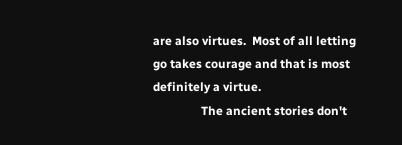are also virtues.  Most of all letting go takes courage and that is most definitely a virtue.
                The ancient stories don't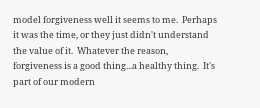model forgiveness well it seems to me.  Perhaps it was the time, or they just didn't understand the value of it.  Whatever the reason, forgiveness is a good thing...a healthy thing.  It's part of our modern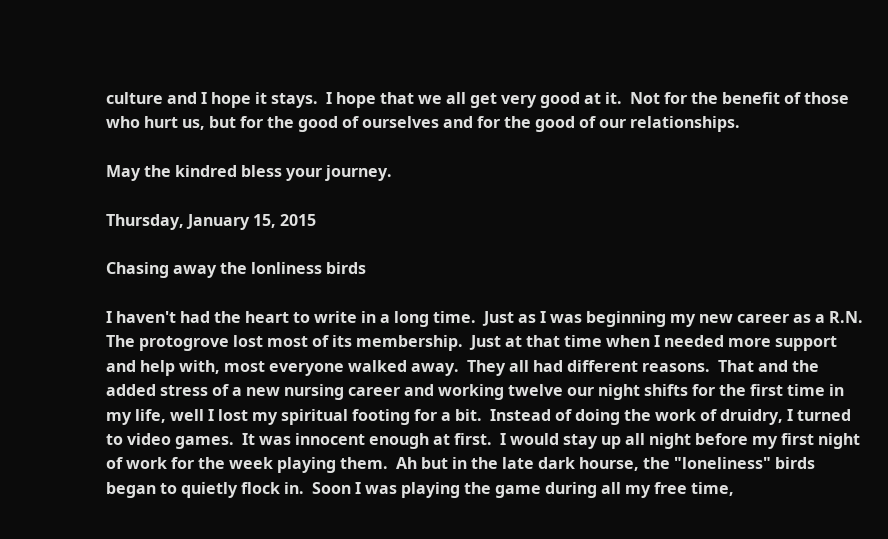culture and I hope it stays.  I hope that we all get very good at it.  Not for the benefit of those who hurt us, but for the good of ourselves and for the good of our relationships.

May the kindred bless your journey.

Thursday, January 15, 2015

Chasing away the lonliness birds

I haven't had the heart to write in a long time.  Just as I was beginning my new career as a R.N. The protogrove lost most of its membership.  Just at that time when I needed more support and help with, most everyone walked away.  They all had different reasons.  That and the added stress of a new nursing career and working twelve our night shifts for the first time in my life, well I lost my spiritual footing for a bit.  Instead of doing the work of druidry, I turned to video games.  It was innocent enough at first.  I would stay up all night before my first night of work for the week playing them.  Ah but in the late dark hourse, the "loneliness" birds began to quietly flock in.  Soon I was playing the game during all my free time,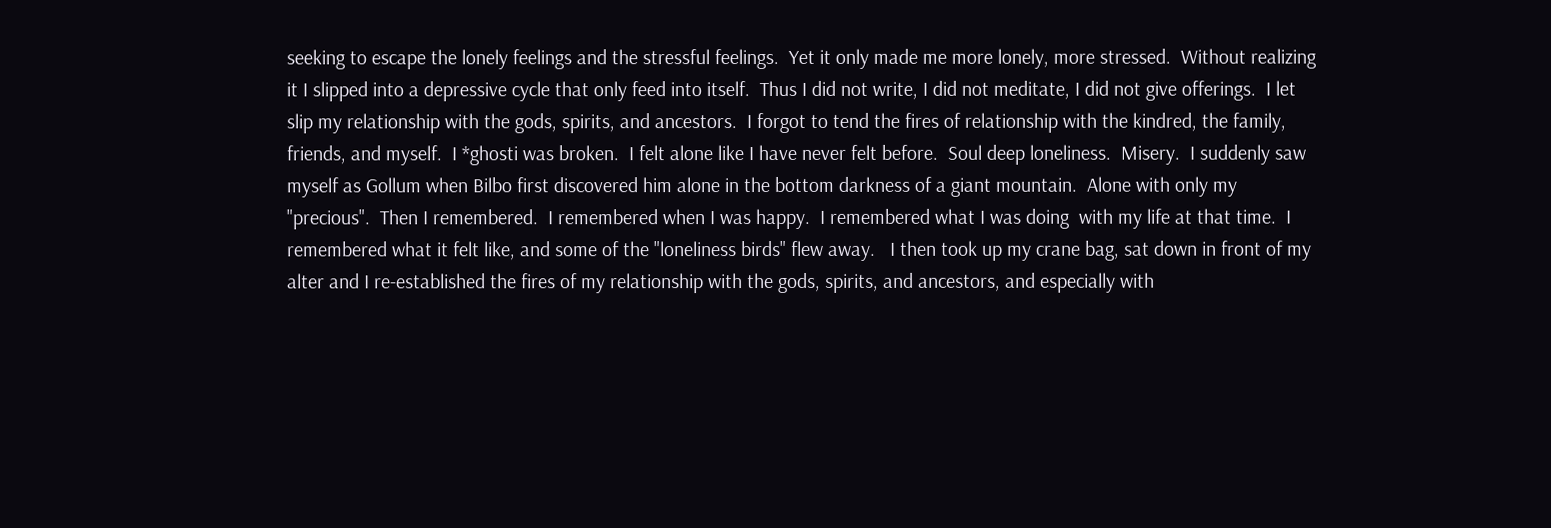seeking to escape the lonely feelings and the stressful feelings.  Yet it only made me more lonely, more stressed.  Without realizing it I slipped into a depressive cycle that only feed into itself.  Thus I did not write, I did not meditate, I did not give offerings.  I let slip my relationship with the gods, spirits, and ancestors.  I forgot to tend the fires of relationship with the kindred, the family, friends, and myself.  I *ghosti was broken.  I felt alone like I have never felt before.  Soul deep loneliness.  Misery.  I suddenly saw myself as Gollum when Bilbo first discovered him alone in the bottom darkness of a giant mountain.  Alone with only my "precious".  Then I remembered.  I remembered when I was happy.  I remembered what I was doing  with my life at that time.  I remembered what it felt like, and some of the "loneliness birds" flew away.   I then took up my crane bag, sat down in front of my alter and I re-established the fires of my relationship with the gods, spirits, and ancestors, and especially with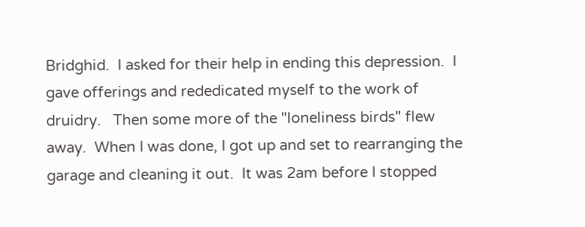Bridghid.  I asked for their help in ending this depression.  I gave offerings and rededicated myself to the work of druidry.   Then some more of the "loneliness birds" flew away.  When I was done, I got up and set to rearranging the garage and cleaning it out.  It was 2am before I stopped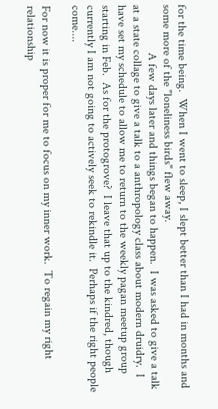for the time being.  When I went to sleep, I slept better than I had in months and some more of the "loneliness birds" flew away.
                A few days later and things began to happen.  I was asked to give a talk at a state collage to give a talk to a anthropology class about modern druidry.  I have set my schedule to allow me to return to the weekly pagan meetup group starting in Feb.  As for the protogrove?  I leave that up to the kindred, though currently I am not going to actively seek to rekindle it.  Perhaps if the right people come....

For now it is proper for me to focus on my inner work.  To regain my right relationship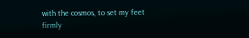with the cosmos, to set my feet firmly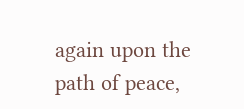again upon the path of peace,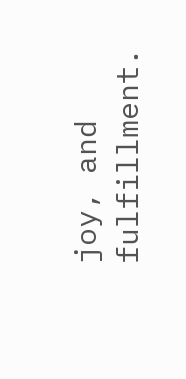joy, and fulfillment.